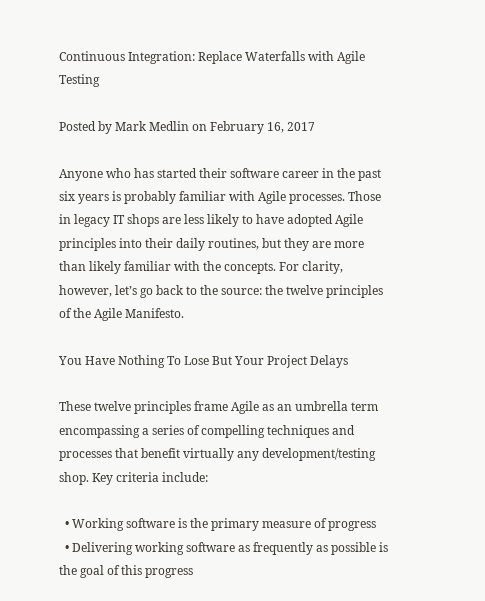Continuous Integration: Replace Waterfalls with Agile Testing

Posted by Mark Medlin on February 16, 2017

Anyone who has started their software career in the past six years is probably familiar with Agile processes. Those in legacy IT shops are less likely to have adopted Agile principles into their daily routines, but they are more than likely familiar with the concepts. For clarity, however, let’s go back to the source: the twelve principles of the Agile Manifesto.

You Have Nothing To Lose But Your Project Delays

These twelve principles frame Agile as an umbrella term encompassing a series of compelling techniques and processes that benefit virtually any development/testing shop. Key criteria include:

  • Working software is the primary measure of progress
  • Delivering working software as frequently as possible is the goal of this progress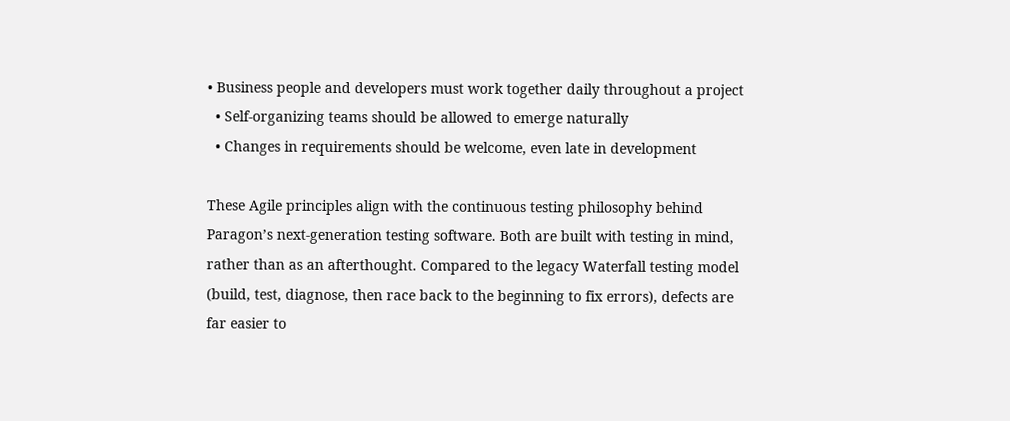• Business people and developers must work together daily throughout a project
  • Self-organizing teams should be allowed to emerge naturally
  • Changes in requirements should be welcome, even late in development

These Agile principles align with the continuous testing philosophy behind Paragon’s next-generation testing software. Both are built with testing in mind, rather than as an afterthought. Compared to the legacy Waterfall testing model (build, test, diagnose, then race back to the beginning to fix errors), defects are far easier to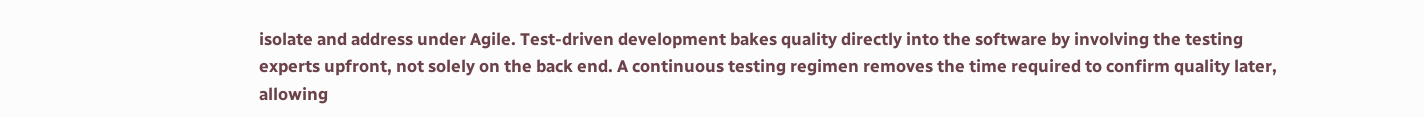isolate and address under Agile. Test-driven development bakes quality directly into the software by involving the testing experts upfront, not solely on the back end. A continuous testing regimen removes the time required to confirm quality later, allowing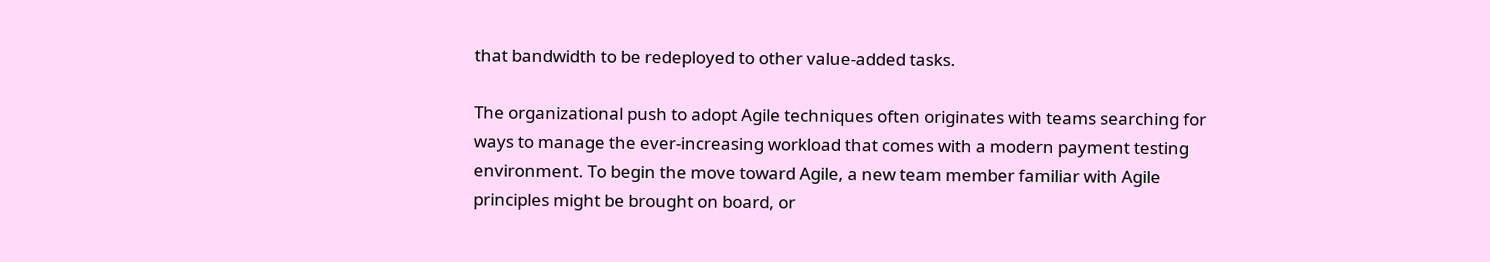that bandwidth to be redeployed to other value-added tasks.

The organizational push to adopt Agile techniques often originates with teams searching for ways to manage the ever-increasing workload that comes with a modern payment testing environment. To begin the move toward Agile, a new team member familiar with Agile principles might be brought on board, or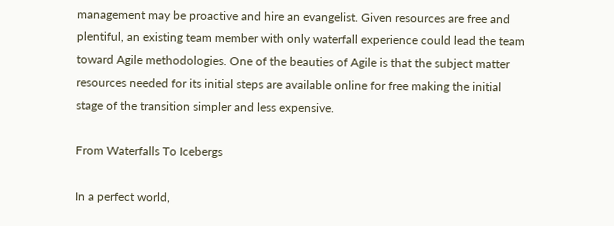management may be proactive and hire an evangelist. Given resources are free and plentiful, an existing team member with only waterfall experience could lead the team toward Agile methodologies. One of the beauties of Agile is that the subject matter resources needed for its initial steps are available online for free making the initial stage of the transition simpler and less expensive.

From Waterfalls To Icebergs

In a perfect world,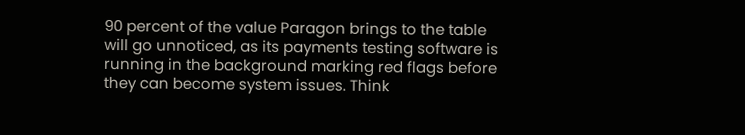90 percent of the value Paragon brings to the table will go unnoticed, as its payments testing software is running in the background marking red flags before they can become system issues. Think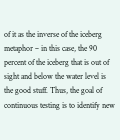of it as the inverse of the iceberg metaphor – in this case, the 90 percent of the iceberg that is out of sight and below the water level is the good stuff. Thus, the goal of continuous testing is to identify new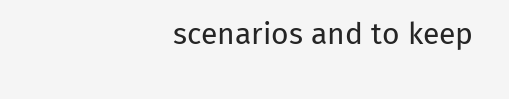scenarios and to keep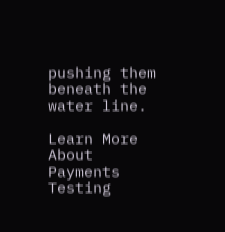pushing them beneath the water line.

Learn More About Payments Testing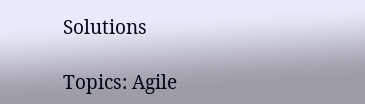Solutions

Topics: Agile